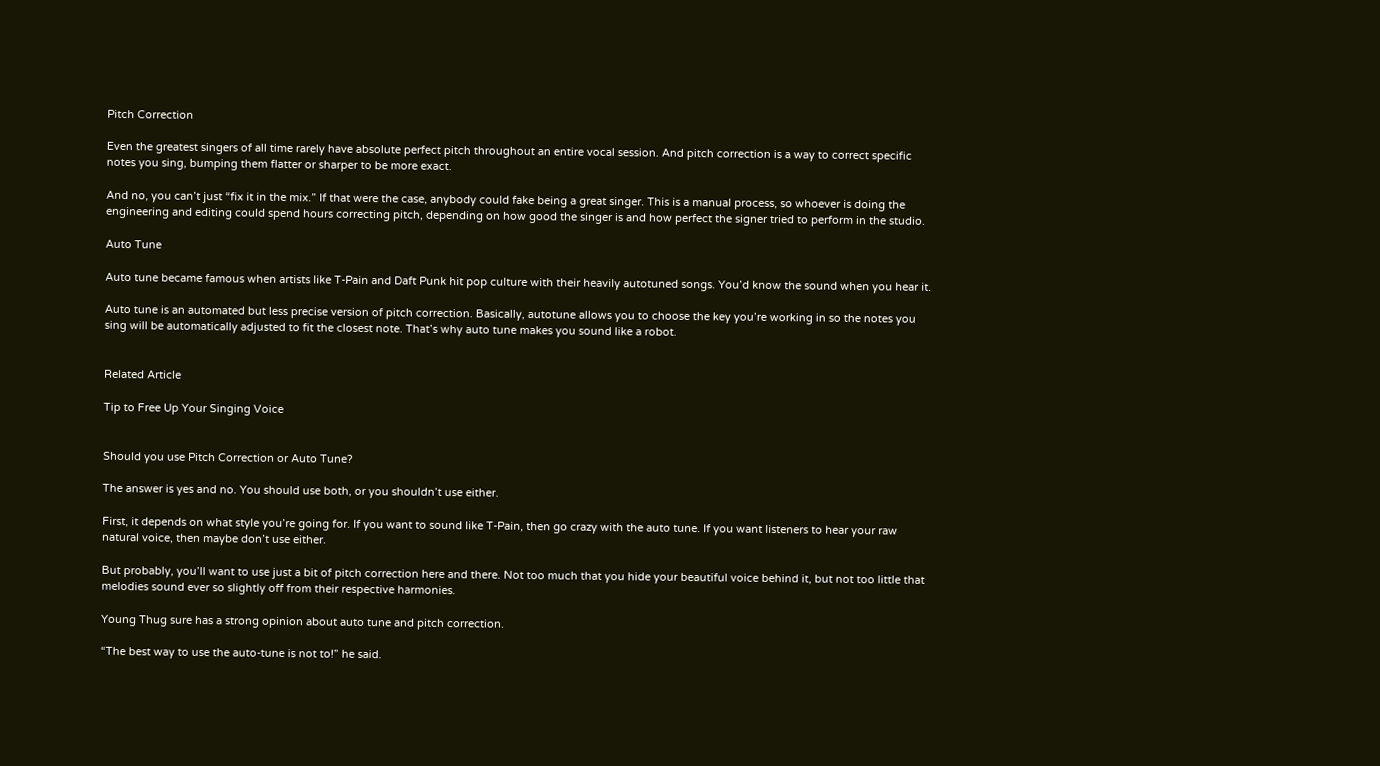Pitch Correction

Even the greatest singers of all time rarely have absolute perfect pitch throughout an entire vocal session. And pitch correction is a way to correct specific notes you sing, bumping them flatter or sharper to be more exact.

And no, you can’t just “fix it in the mix.” If that were the case, anybody could fake being a great singer. This is a manual process, so whoever is doing the engineering and editing could spend hours correcting pitch, depending on how good the singer is and how perfect the signer tried to perform in the studio.

Auto Tune

Auto tune became famous when artists like T-Pain and Daft Punk hit pop culture with their heavily autotuned songs. You’d know the sound when you hear it.

Auto tune is an automated but less precise version of pitch correction. Basically, autotune allows you to choose the key you’re working in so the notes you sing will be automatically adjusted to fit the closest note. That’s why auto tune makes you sound like a robot.


Related Article

Tip to Free Up Your Singing Voice


Should you use Pitch Correction or Auto Tune?

The answer is yes and no. You should use both, or you shouldn’t use either.

First, it depends on what style you’re going for. If you want to sound like T-Pain, then go crazy with the auto tune. If you want listeners to hear your raw natural voice, then maybe don’t use either.

But probably, you’ll want to use just a bit of pitch correction here and there. Not too much that you hide your beautiful voice behind it, but not too little that melodies sound ever so slightly off from their respective harmonies.

Young Thug sure has a strong opinion about auto tune and pitch correction.

“The best way to use the auto-tune is not to!” he said.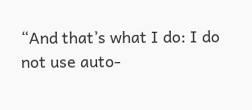“And that’s what I do: I do not use auto-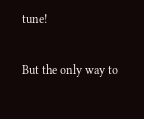tune!

But the only way to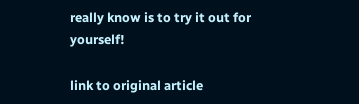really know is to try it out for yourself!

link to original article